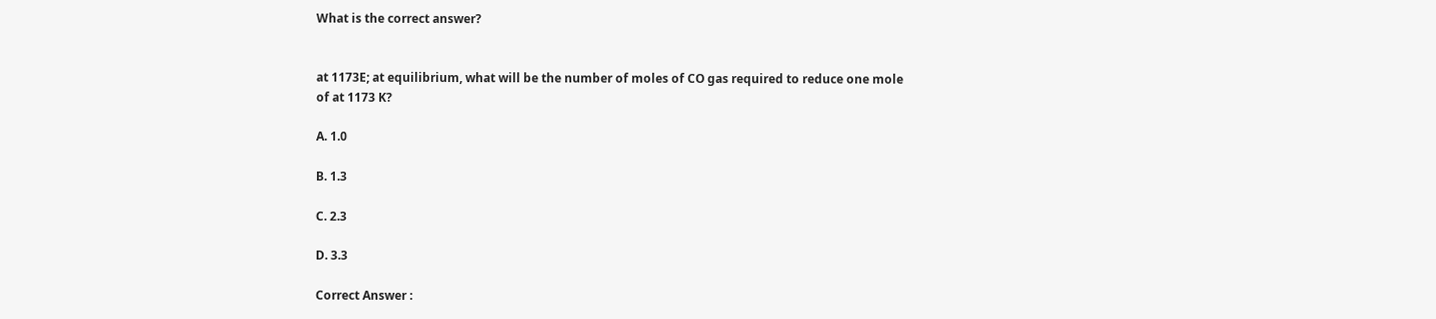What is the correct answer?


at 1173E; at equilibrium, what will be the number of moles of CO gas required to reduce one mole of at 1173 K?

A. 1.0

B. 1.3

C. 2.3

D. 3.3

Correct Answer :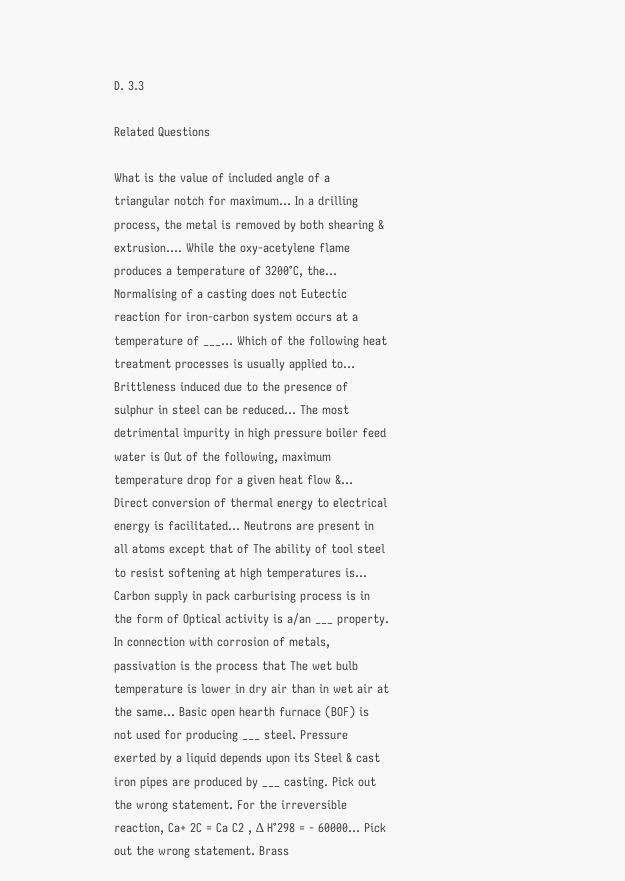D. 3.3

Related Questions

What is the value of included angle of a triangular notch for maximum… In a drilling process, the metal is removed by both shearing & extrusion.… While the oxy-acetylene flame produces a temperature of 3200°C, the… Normalising of a casting does not Eutectic reaction for iron-carbon system occurs at a temperature of ___… Which of the following heat treatment processes is usually applied to… Brittleness induced due to the presence of sulphur in steel can be reduced… The most detrimental impurity in high pressure boiler feed water is Out of the following, maximum temperature drop for a given heat flow &… Direct conversion of thermal energy to electrical energy is facilitated… Neutrons are present in all atoms except that of The ability of tool steel to resist softening at high temperatures is… Carbon supply in pack carburising process is in the form of Optical activity is a/an ___ property. In connection with corrosion of metals, passivation is the process that The wet bulb temperature is lower in dry air than in wet air at the same… Basic open hearth furnace (BOF) is not used for producing ___ steel. Pressure exerted by a liquid depends upon its Steel & cast iron pipes are produced by ___ casting. Pick out the wrong statement. For the irreversible reaction, Ca+ 2C = Ca C2 , Δ H°298 = - 60000… Pick out the wrong statement. Brass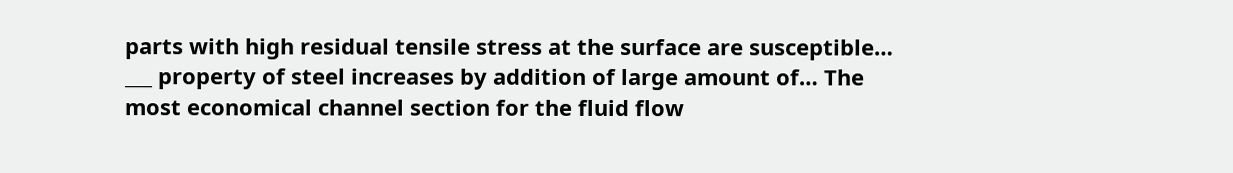parts with high residual tensile stress at the surface are susceptible… ___ property of steel increases by addition of large amount of… The most economical channel section for the fluid flow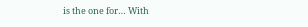is the one for… With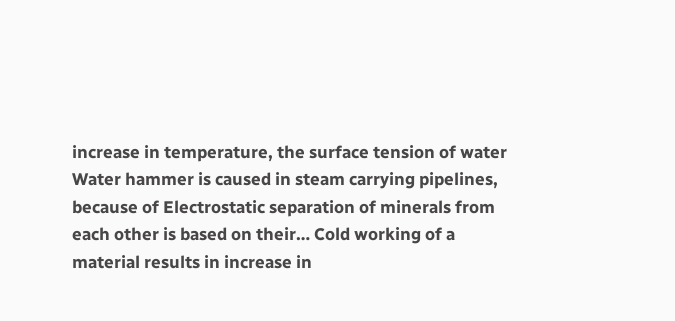increase in temperature, the surface tension of water Water hammer is caused in steam carrying pipelines, because of Electrostatic separation of minerals from each other is based on their… Cold working of a material results in increase in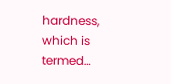hardness, which is termed…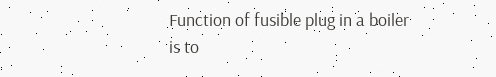Function of fusible plug in a boiler is to